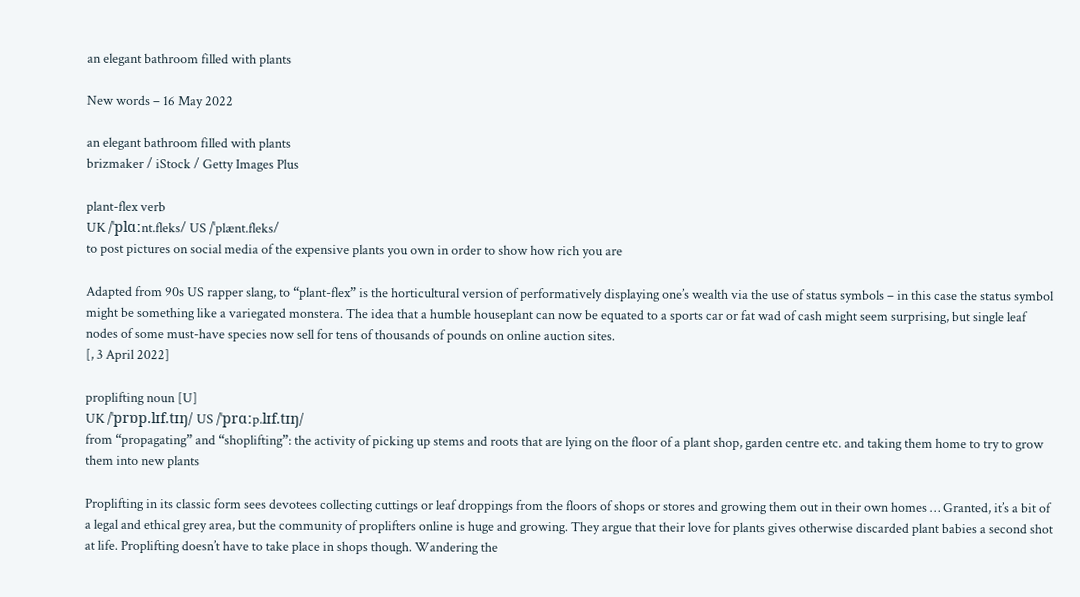an elegant bathroom filled with plants

New words – 16 May 2022

an elegant bathroom filled with plants
brizmaker / iStock / Getty Images Plus

plant-flex verb
UK /ˈplɑːnt.fleks/ US /ˈplænt.fleks/
to post pictures on social media of the expensive plants you own in order to show how rich you are

Adapted from 90s US rapper slang, to “plant-flex” is the horticultural version of performatively displaying one’s wealth via the use of status symbols – in this case the status symbol might be something like a variegated monstera. The idea that a humble houseplant can now be equated to a sports car or fat wad of cash might seem surprising, but single leaf nodes of some must-have species now sell for tens of thousands of pounds on online auction sites.
[, 3 April 2022]

proplifting noun [U]
UK /ˈprɒp.lɪf.tɪŋ/ US /ˈprɑːp.lɪf.tɪŋ/
from “propagating” and “shoplifting”: the activity of picking up stems and roots that are lying on the floor of a plant shop, garden centre etc. and taking them home to try to grow them into new plants

Proplifting in its classic form sees devotees collecting cuttings or leaf droppings from the floors of shops or stores and growing them out in their own homes … Granted, it’s a bit of a legal and ethical grey area, but the community of proplifters online is huge and growing. They argue that their love for plants gives otherwise discarded plant babies a second shot at life. Proplifting doesn’t have to take place in shops though. Wandering the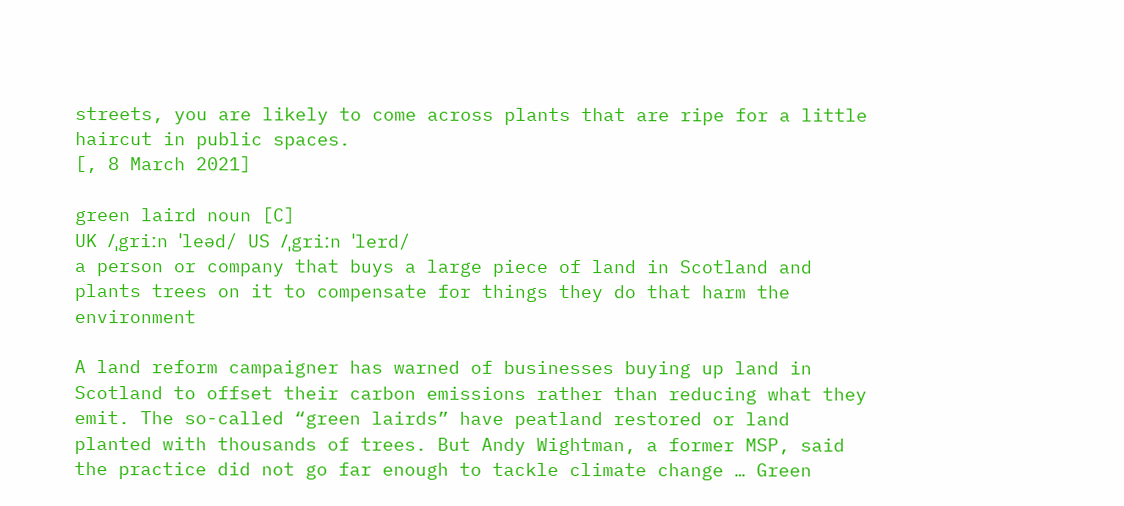streets, you are likely to come across plants that are ripe for a little haircut in public spaces.
[, 8 March 2021]

green laird noun [C]
UK /ˌgriːn ˈleəd/ US /ˌgriːn ˈlerd/
a person or company that buys a large piece of land in Scotland and plants trees on it to compensate for things they do that harm the environment

A land reform campaigner has warned of businesses buying up land in Scotland to offset their carbon emissions rather than reducing what they emit. The so-called “green lairds” have peatland restored or land planted with thousands of trees. But Andy Wightman, a former MSP, said the practice did not go far enough to tackle climate change … Green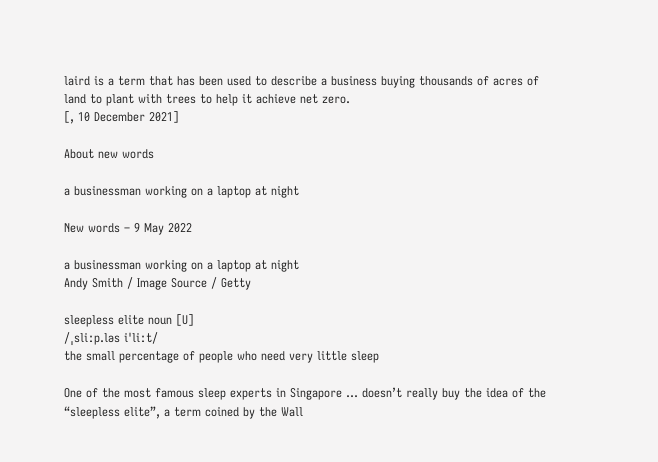laird is a term that has been used to describe a business buying thousands of acres of land to plant with trees to help it achieve net zero.
[, 10 December 2021]

About new words

a businessman working on a laptop at night

New words – 9 May 2022

a businessman working on a laptop at night
Andy Smith / Image Source / Getty

sleepless elite noun [U]
/ˌsliːp.ləs iˈliːt/
the small percentage of people who need very little sleep

One of the most famous sleep experts in Singapore … doesn’t really buy the idea of the “sleepless elite”, a term coined by the Wall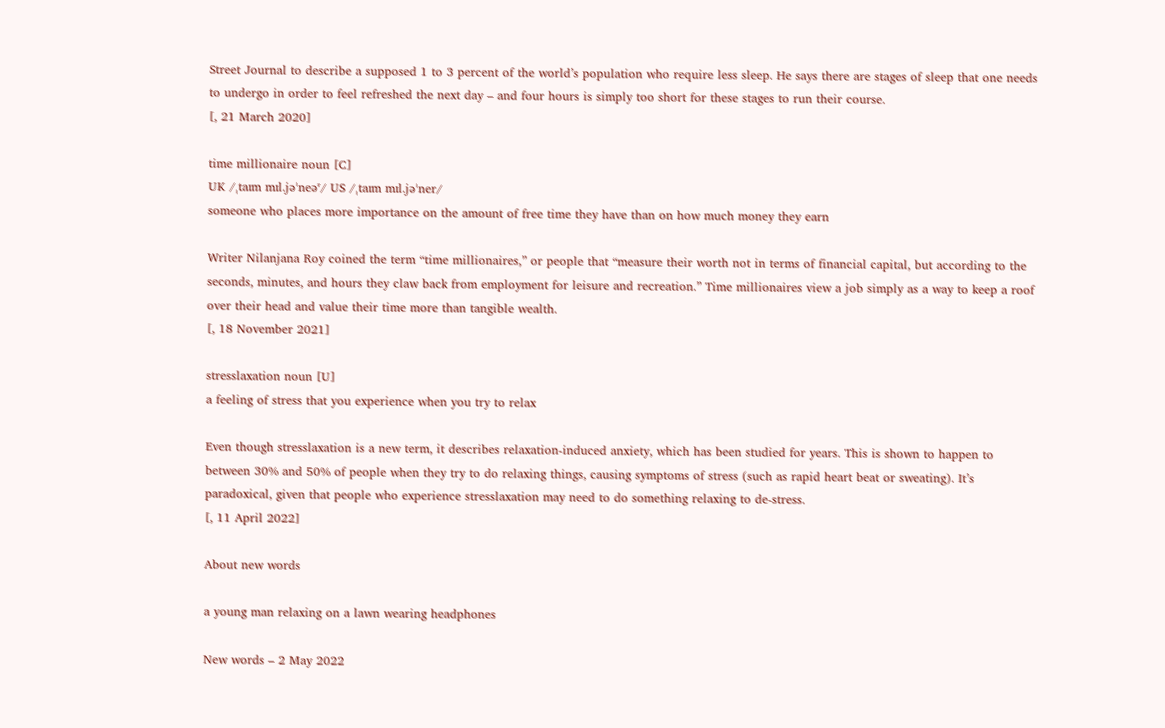Street Journal to describe a supposed 1 to 3 percent of the world’s population who require less sleep. He says there are stages of sleep that one needs to undergo in order to feel refreshed the next day – and four hours is simply too short for these stages to run their course.
[, 21 March 2020]

time millionaire noun [C]
UK /ˌtaɪm mɪl.jəˈneəʳ/ US /ˌtaɪm mɪl.jəˈner/
someone who places more importance on the amount of free time they have than on how much money they earn

Writer Nilanjana Roy coined the term “time millionaires,” or people that “measure their worth not in terms of financial capital, but according to the seconds, minutes, and hours they claw back from employment for leisure and recreation.” Time millionaires view a job simply as a way to keep a roof over their head and value their time more than tangible wealth.
[, 18 November 2021]

stresslaxation noun [U]
a feeling of stress that you experience when you try to relax

Even though stresslaxation is a new term, it describes relaxation-induced anxiety, which has been studied for years. This is shown to happen to between 30% and 50% of people when they try to do relaxing things, causing symptoms of stress (such as rapid heart beat or sweating). It’s paradoxical, given that people who experience stresslaxation may need to do something relaxing to de-stress.
[, 11 April 2022]

About new words

a young man relaxing on a lawn wearing headphones

New words – 2 May 2022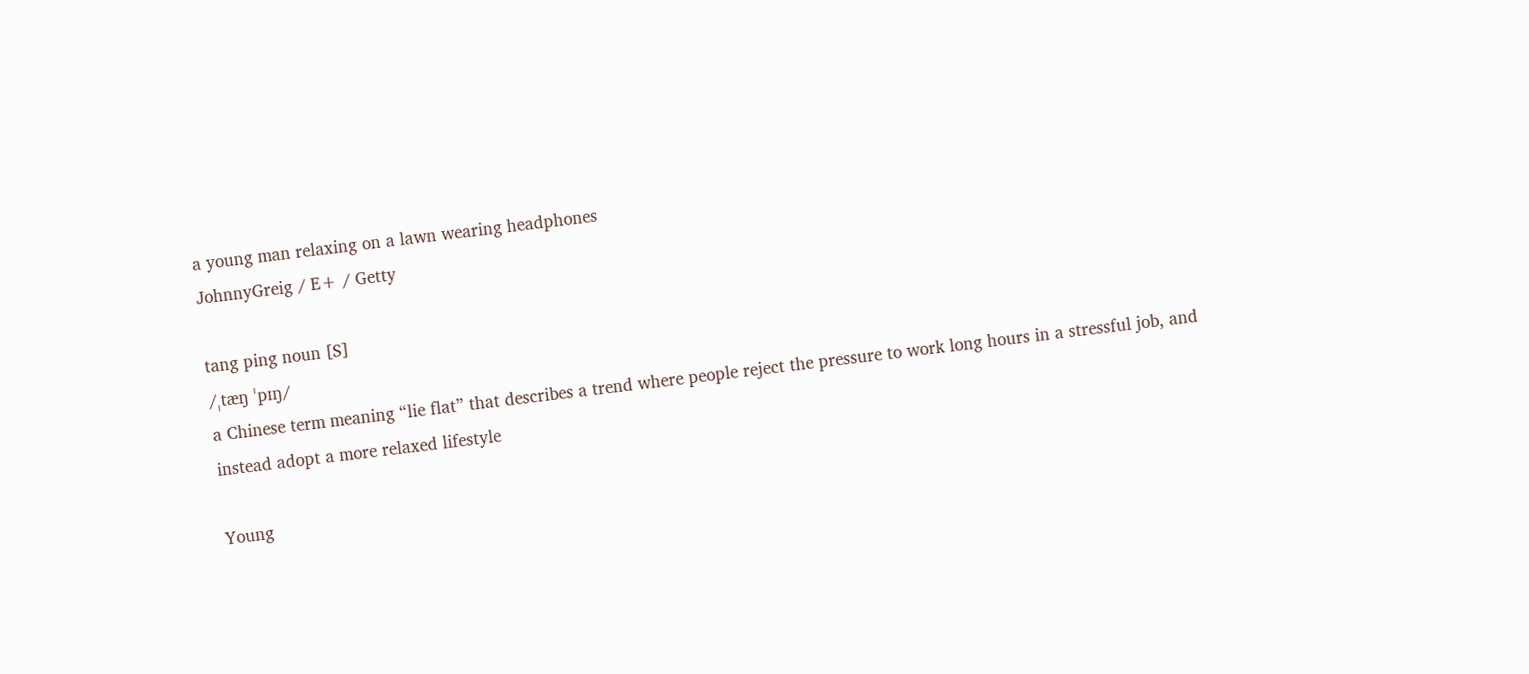a young man relaxing on a lawn wearing headphones
JohnnyGreig / E+ / Getty

tang ping noun [S]
/ˌtæŋ ˈpɪŋ/
a Chinese term meaning “lie flat” that describes a trend where people reject the pressure to work long hours in a stressful job, and instead adopt a more relaxed lifestyle

Young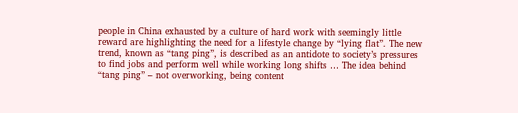people in China exhausted by a culture of hard work with seemingly little reward are highlighting the need for a lifestyle change by “lying flat”. The new trend, known as “tang ping”, is described as an antidote to society’s pressures to find jobs and perform well while working long shifts … The idea behind “tang ping” – not overworking, being content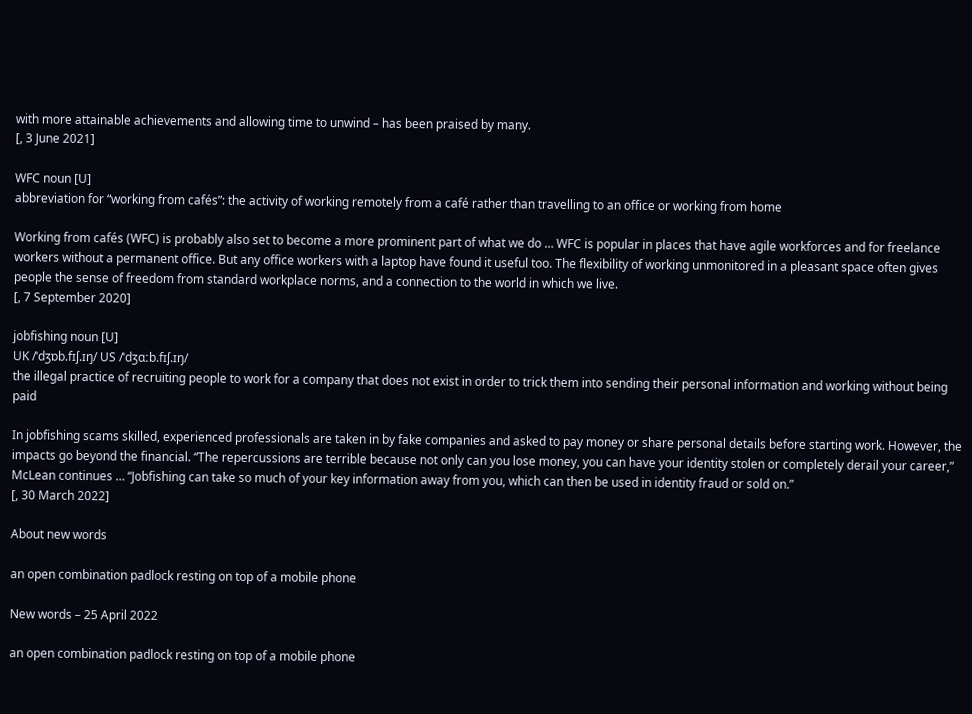with more attainable achievements and allowing time to unwind – has been praised by many.
[, 3 June 2021]

WFC noun [U]
abbreviation for “working from cafés”: the activity of working remotely from a café rather than travelling to an office or working from home

Working from cafés (WFC) is probably also set to become a more prominent part of what we do … WFC is popular in places that have agile workforces and for freelance workers without a permanent office. But any office workers with a laptop have found it useful too. The flexibility of working unmonitored in a pleasant space often gives people the sense of freedom from standard workplace norms, and a connection to the world in which we live.
[, 7 September 2020]

jobfishing noun [U]
UK /ˈdʒɒb.fɪʃ.ɪŋ/ US /ˈdʒɑːb.fɪʃ.ɪŋ/
the illegal practice of recruiting people to work for a company that does not exist in order to trick them into sending their personal information and working without being paid

In jobfishing scams skilled, experienced professionals are taken in by fake companies and asked to pay money or share personal details before starting work. However, the impacts go beyond the financial. “The repercussions are terrible because not only can you lose money, you can have your identity stolen or completely derail your career,” McLean continues … “Jobfishing can take so much of your key information away from you, which can then be used in identity fraud or sold on.”
[, 30 March 2022]

About new words

an open combination padlock resting on top of a mobile phone

New words – 25 April 2022

an open combination padlock resting on top of a mobile phone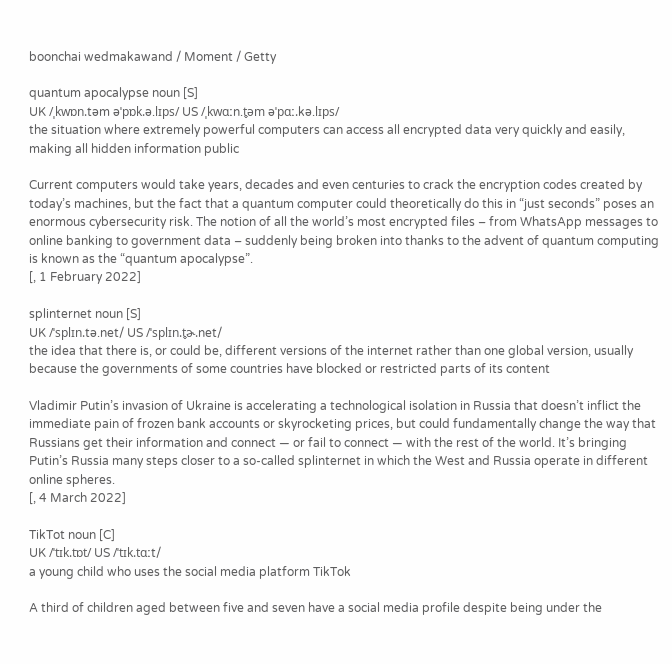boonchai wedmakawand / Moment / Getty

quantum apocalypse noun [S]
UK /ˌkwɒn.təm əˈpɒk.ə.lɪps/ US /ˌkwɑːn.t̬əm əˈpɑː.kə.lɪps/
the situation where extremely powerful computers can access all encrypted data very quickly and easily, making all hidden information public

Current computers would take years, decades and even centuries to crack the encryption codes created by today’s machines, but the fact that a quantum computer could theoretically do this in “just seconds” poses an enormous cybersecurity risk. The notion of all the world’s most encrypted files – from WhatsApp messages to online banking to government data – suddenly being broken into thanks to the advent of quantum computing is known as the “quantum apocalypse”.
[, 1 February 2022]

splinternet noun [S]
UK /ˈsplɪn.tə.net/ US /ˈsplɪn.t̬ɚ.net/
the idea that there is, or could be, different versions of the internet rather than one global version, usually because the governments of some countries have blocked or restricted parts of its content

Vladimir Putin’s invasion of Ukraine is accelerating a technological isolation in Russia that doesn’t inflict the immediate pain of frozen bank accounts or skyrocketing prices, but could fundamentally change the way that Russians get their information and connect — or fail to connect — with the rest of the world. It’s bringing Putin’s Russia many steps closer to a so-called splinternet in which the West and Russia operate in different online spheres.
[, 4 March 2022]

TikTot noun [C]
UK /ˈtɪk.tɒt/ US /ˈtɪk.tɑːt/
a young child who uses the social media platform TikTok

A third of children aged between five and seven have a social media profile despite being under the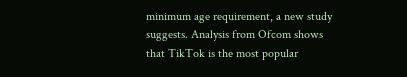minimum age requirement, a new study suggests. Analysis from Ofcom shows that TikTok is the most popular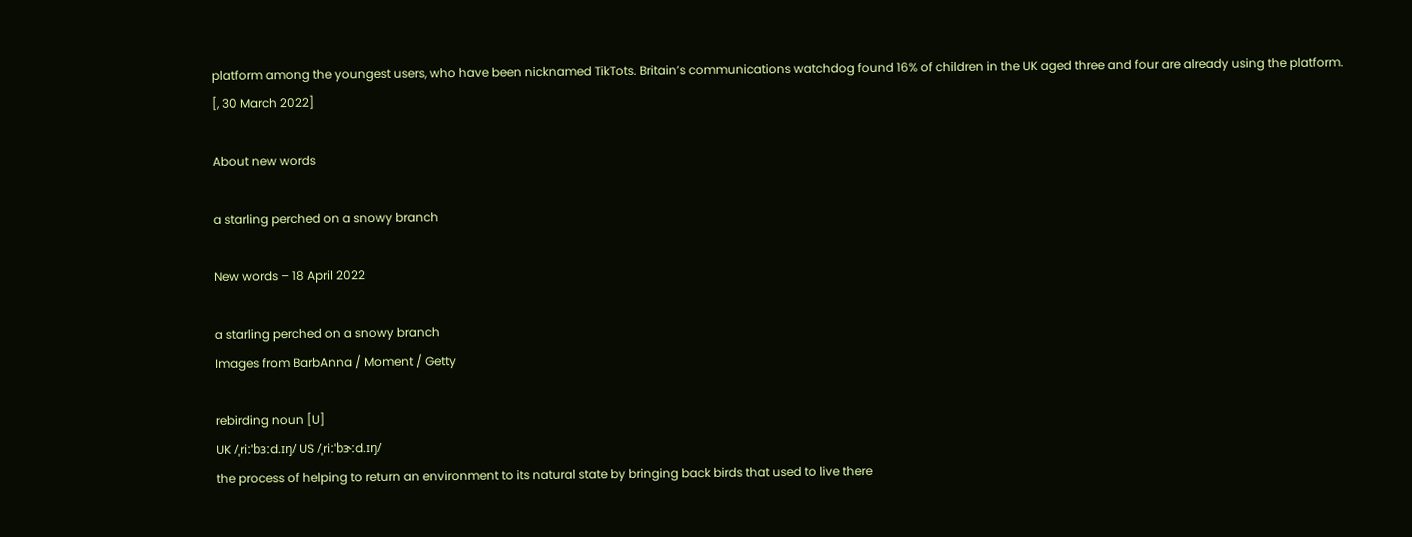platform among the youngest users, who have been nicknamed TikTots. Britain’s communications watchdog found 16% of children in the UK aged three and four are already using the platform.
[, 30 March 2022]

About new words

a starling perched on a snowy branch

New words – 18 April 2022

a starling perched on a snowy branch
Images from BarbAnna / Moment / Getty

rebirding noun [U]
UK /ˌriːˈbɜːd.ɪŋ/ US /ˌriːˈbɝːd.ɪŋ/
the process of helping to return an environment to its natural state by bringing back birds that used to live there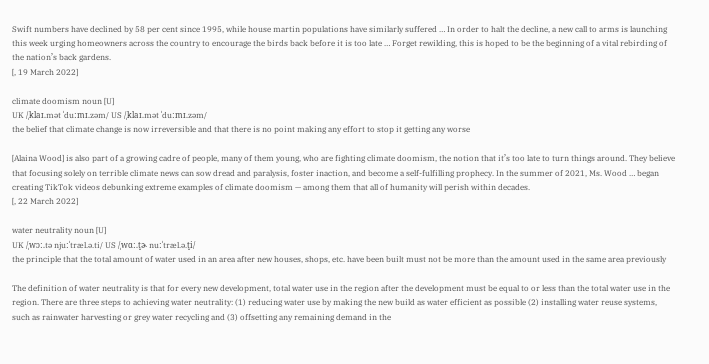Swift numbers have declined by 58 per cent since 1995, while house martin populations have similarly suffered … In order to halt the decline, a new call to arms is launching this week urging homeowners across the country to encourage the birds back before it is too late … Forget rewilding, this is hoped to be the beginning of a vital rebirding of the nation’s back gardens.
[, 19 March 2022]

climate doomism noun [U]
UK /ˌklaɪ.mət ˈduːmɪ.zəm/ US /ˌklaɪ.mət ˈduːmɪ.zəm/
the belief that climate change is now irreversible and that there is no point making any effort to stop it getting any worse

[Alaina Wood] is also part of a growing cadre of people, many of them young, who are fighting climate doomism, the notion that it’s too late to turn things around. They believe that focusing solely on terrible climate news can sow dread and paralysis, foster inaction, and become a self-fulfilling prophecy. In the summer of 2021, Ms. Wood … began creating TikTok videos debunking extreme examples of climate doomism — among them that all of humanity will perish within decades.
[, 22 March 2022]

water neutrality noun [U]
UK /ˌwɔː.tə njuːˈtræl.ə.ti/ US /ˌwɑː.t̬ɚ nuːˈtræl.ə.t̬i/
the principle that the total amount of water used in an area after new houses, shops, etc. have been built must not be more than the amount used in the same area previously

The definition of water neutrality is that for every new development, total water use in the region after the development must be equal to or less than the total water use in the region. There are three steps to achieving water neutrality: (1) reducing water use by making the new build as water efficient as possible (2) installing water reuse systems, such as rainwater harvesting or grey water recycling and (3) offsetting any remaining demand in the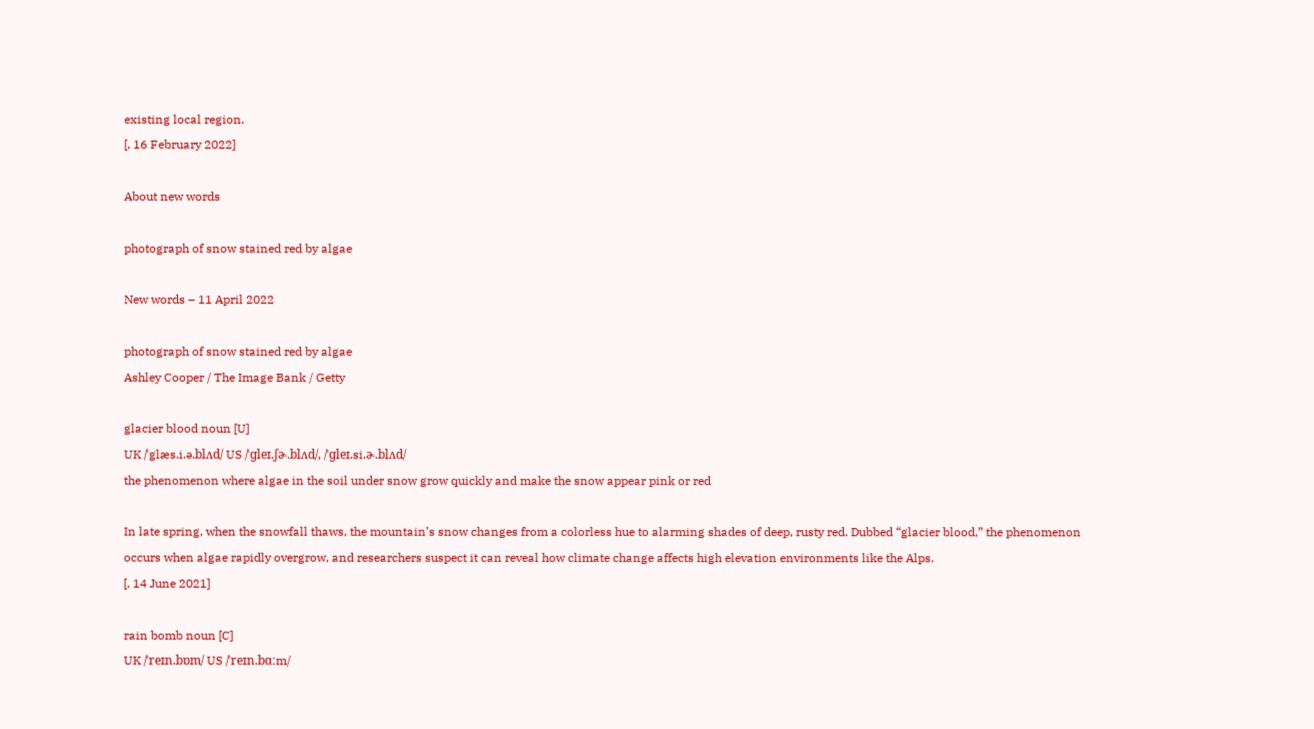existing local region.
[, 16 February 2022]

About new words

photograph of snow stained red by algae

New words – 11 April 2022

photograph of snow stained red by algae
Ashley Cooper / The Image Bank / Getty

glacier blood noun [U]
UK /ˈglæs.i.ə.blʌd/ US /ˈɡleɪ.ʃɚ.blʌd/, /ˈɡleɪ.si.ɚ.blʌd/
the phenomenon where algae in the soil under snow grow quickly and make the snow appear pink or red

In late spring, when the snowfall thaws, the mountain’s snow changes from a colorless hue to alarming shades of deep, rusty red. Dubbed “glacier blood,” the phenomenon occurs when algae rapidly overgrow, and researchers suspect it can reveal how climate change affects high elevation environments like the Alps.
[, 14 June 2021]

rain bomb noun [C]
UK /ˈreɪn.bɒm/ US /ˈreɪn.bɑːm/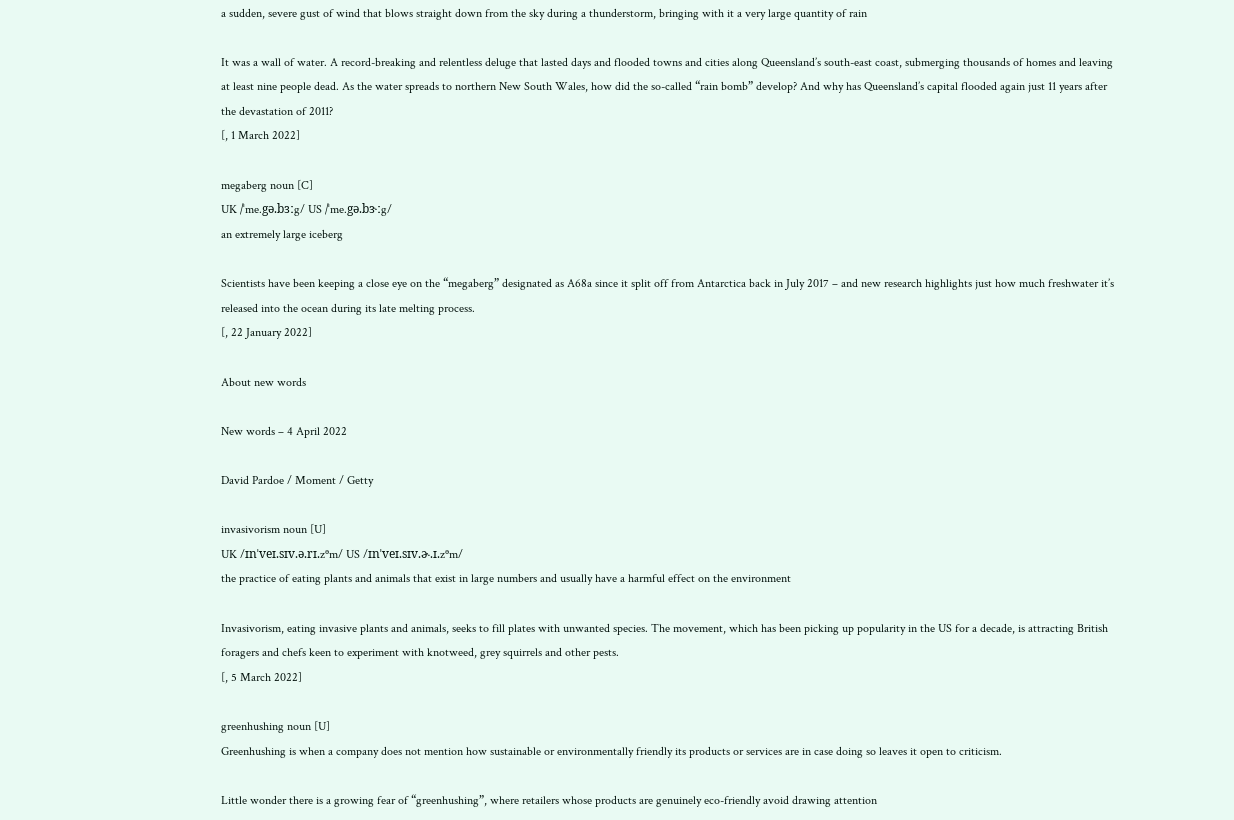a sudden, severe gust of wind that blows straight down from the sky during a thunderstorm, bringing with it a very large quantity of rain

It was a wall of water. A record-breaking and relentless deluge that lasted days and flooded towns and cities along Queensland’s south-east coast, submerging thousands of homes and leaving at least nine people dead. As the water spreads to northern New South Wales, how did the so-called “rain bomb” develop? And why has Queensland’s capital flooded again just 11 years after the devastation of 2011?
[, 1 March 2022]

megaberg noun [C]
UK /ˈme.gə.bɜːg/ US /ˈme.gə.bɝːg/
an extremely large iceberg

Scientists have been keeping a close eye on the “megaberg” designated as A68a since it split off from Antarctica back in July 2017 – and new research highlights just how much freshwater it’s released into the ocean during its late melting process.
[, 22 January 2022]

About new words

New words – 4 April 2022

David Pardoe / Moment / Getty

invasivorism noun [U]
UK /ɪnˈveɪ.sɪv.ə.rɪ.zᵊm/ US /ɪnˈveɪ.sɪv.ɚ.ɪ.zᵊm/
the practice of eating plants and animals that exist in large numbers and usually have a harmful effect on the environment

Invasivorism, eating invasive plants and animals, seeks to fill plates with unwanted species. The movement, which has been picking up popularity in the US for a decade, is attracting British foragers and chefs keen to experiment with knotweed, grey squirrels and other pests.
[, 5 March 2022]

greenhushing noun [U]
Greenhushing is when a company does not mention how sustainable or environmentally friendly its products or services are in case doing so leaves it open to criticism.

Little wonder there is a growing fear of “greenhushing”, where retailers whose products are genuinely eco-friendly avoid drawing attention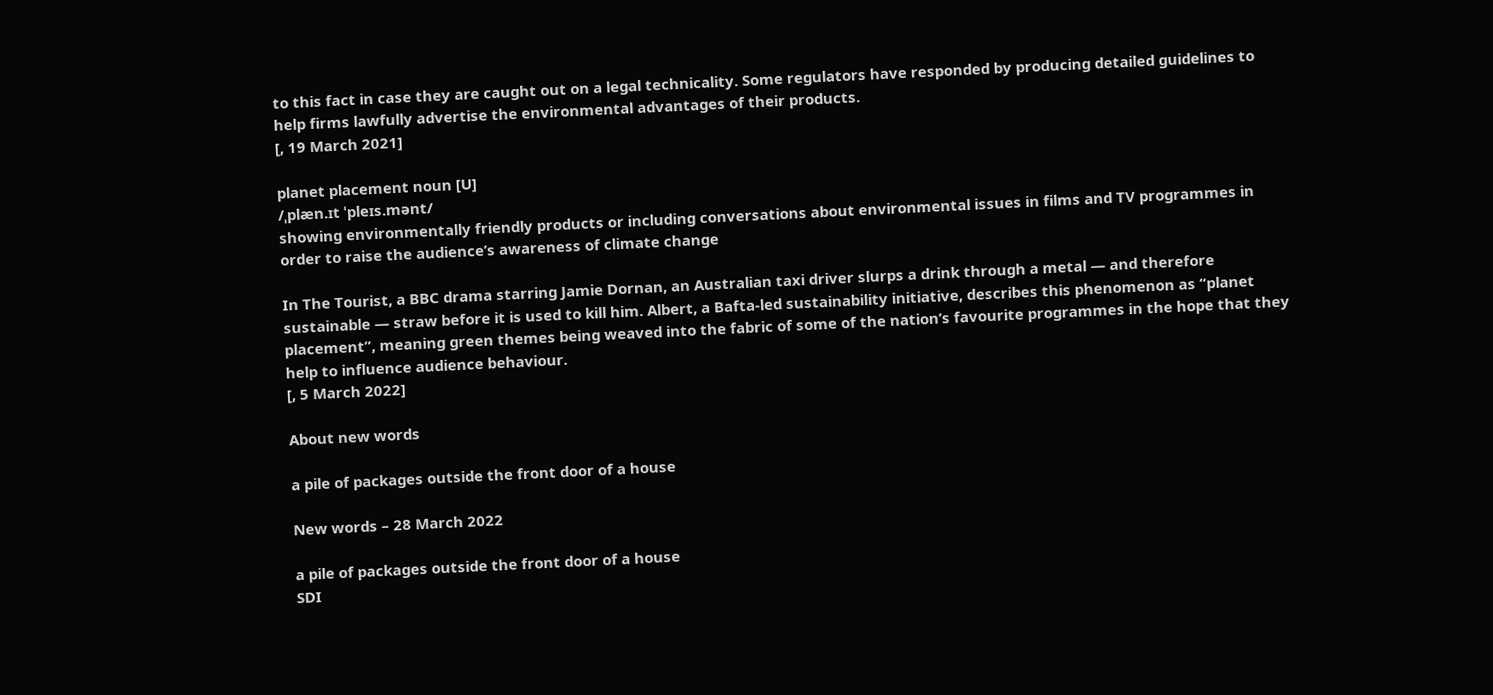to this fact in case they are caught out on a legal technicality. Some regulators have responded by producing detailed guidelines to help firms lawfully advertise the environmental advantages of their products.
[, 19 March 2021]

planet placement noun [U]
/ˌplæn.ɪt ˈpleɪs.mənt/
showing environmentally friendly products or including conversations about environmental issues in films and TV programmes in order to raise the audience’s awareness of climate change

In The Tourist, a BBC drama starring Jamie Dornan, an Australian taxi driver slurps a drink through a metal — and therefore sustainable — straw before it is used to kill him. Albert, a Bafta-led sustainability initiative, describes this phenomenon as “planet placement”, meaning green themes being weaved into the fabric of some of the nation’s favourite programmes in the hope that they help to influence audience behaviour.
[, 5 March 2022]

About new words

a pile of packages outside the front door of a house

New words – 28 March 2022

a pile of packages outside the front door of a house
SDI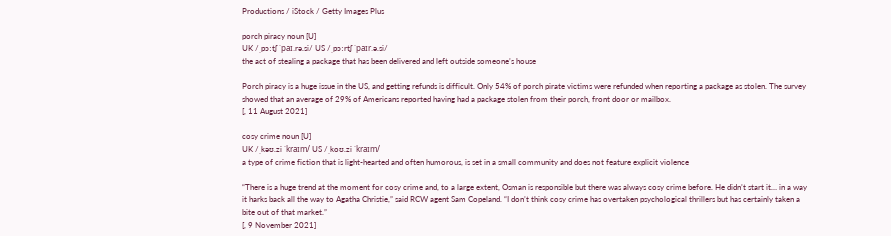Productions / iStock / Getty Images Plus

porch piracy noun [U]
UK /ˌpɔːtʃ ˈpaɪ.rə.si/ US /ˌpɔːrtʃ ˈpaɪr.ə.si/
the act of stealing a package that has been delivered and left outside someone’s house

Porch piracy is a huge issue in the US, and getting refunds is difficult. Only 54% of porch pirate victims were refunded when reporting a package as stolen. The survey showed that an average of 29% of Americans reported having had a package stolen from their porch, front door or mailbox.
[, 11 August 2021]

cosy crime noun [U]
UK /ˌkəʊ.zi ˈkraɪm/ US /ˌkoʊ.zi ˈkraɪm/
a type of crime fiction that is light-hearted and often humorous, is set in a small community and does not feature explicit violence

“There is a huge trend at the moment for cosy crime and, to a large extent, Osman is responsible but there was always cosy crime before. He didn’t start it… in a way it harks back all the way to Agatha Christie,” said RCW agent Sam Copeland. “I don’t think cosy crime has overtaken psychological thrillers but has certainly taken a bite out of that market.”
[, 9 November 2021]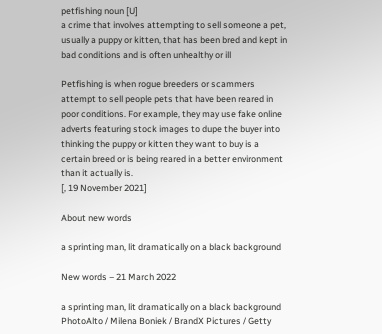petfishing noun [U]
a crime that involves attempting to sell someone a pet, usually a puppy or kitten, that has been bred and kept in bad conditions and is often unhealthy or ill

Petfishing is when rogue breeders or scammers attempt to sell people pets that have been reared in poor conditions. For example, they may use fake online adverts featuring stock images to dupe the buyer into thinking the puppy or kitten they want to buy is a certain breed or is being reared in a better environment than it actually is.
[, 19 November 2021]

About new words

a sprinting man, lit dramatically on a black background

New words – 21 March 2022

a sprinting man, lit dramatically on a black background
PhotoAlto / Milena Boniek / BrandX Pictures / Getty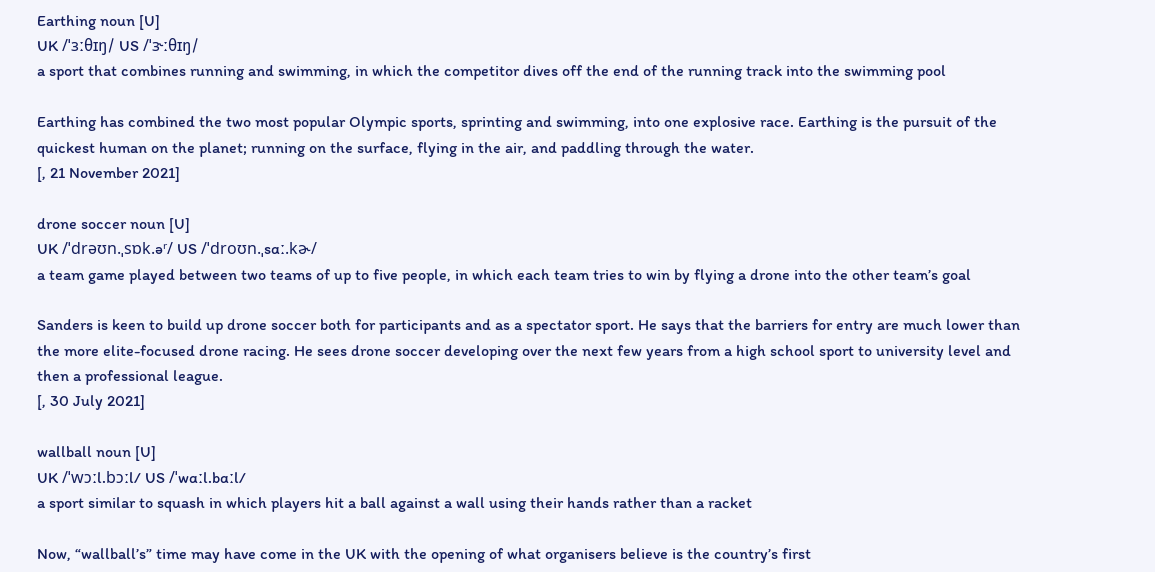Earthing noun [U]
UK /ˈɜːθɪŋ/ US /ˈɝːθɪŋ/
a sport that combines running and swimming, in which the competitor dives off the end of the running track into the swimming pool

Earthing has combined the two most popular Olympic sports, sprinting and swimming, into one explosive race. Earthing is the pursuit of the quickest human on the planet; running on the surface, flying in the air, and paddling through the water.
[, 21 November 2021]

drone soccer noun [U]
UK /ˈdrəʊn.ˌsɒk.əʳ/ US /ˈdroʊn.ˌsɑː.kɚ/
a team game played between two teams of up to five people, in which each team tries to win by flying a drone into the other team’s goal

Sanders is keen to build up drone soccer both for participants and as a spectator sport. He says that the barriers for entry are much lower than the more elite-focused drone racing. He sees drone soccer developing over the next few years from a high school sport to university level and then a professional league.
[, 30 July 2021]

wallball noun [U]
UK /ˈwɔːl.bɔːl/ US /ˈwɑːl.bɑːl/
a sport similar to squash in which players hit a ball against a wall using their hands rather than a racket

Now, “wallball’s” time may have come in the UK with the opening of what organisers believe is the country’s first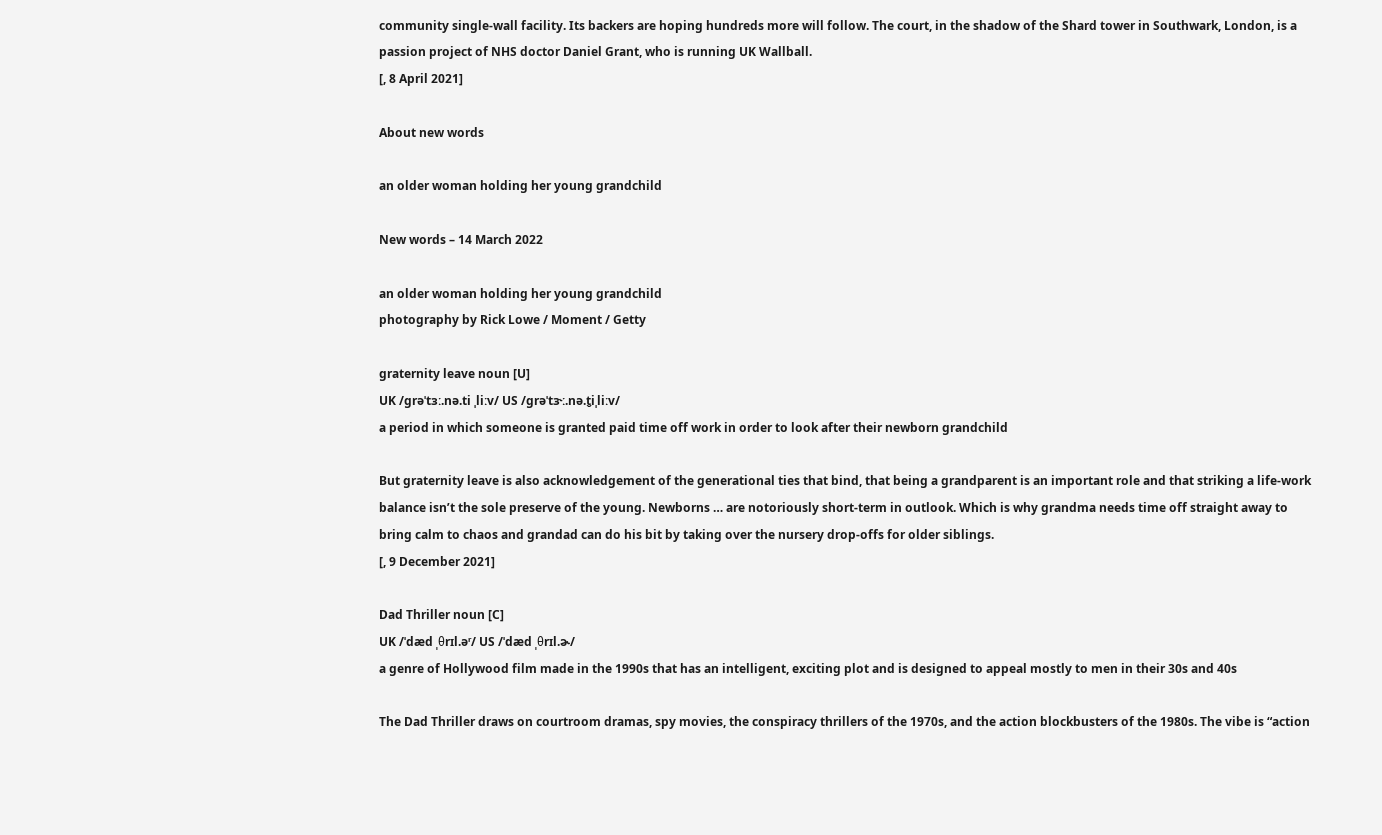community single-wall facility. Its backers are hoping hundreds more will follow. The court, in the shadow of the Shard tower in Southwark, London, is a passion project of NHS doctor Daniel Grant, who is running UK Wallball.
[, 8 April 2021]

About new words

an older woman holding her young grandchild

New words – 14 March 2022

an older woman holding her young grandchild
photography by Rick Lowe / Moment / Getty

graternity leave noun [U]
UK /grəˈtɜː.nə.ti ˌliːv/ US /grəˈtɝː.nə.t̬iˌliːv/
a period in which someone is granted paid time off work in order to look after their newborn grandchild

But graternity leave is also acknowledgement of the generational ties that bind, that being a grandparent is an important role and that striking a life-work balance isn’t the sole preserve of the young. Newborns … are notoriously short-term in outlook. Which is why grandma needs time off straight away to bring calm to chaos and grandad can do his bit by taking over the nursery drop-offs for older siblings.
[, 9 December 2021]

Dad Thriller noun [C]
UK /ˈdæd ˌθrɪl.əʳ/ US /ˈdæd ˌθrɪl.ɚ/
a genre of Hollywood film made in the 1990s that has an intelligent, exciting plot and is designed to appeal mostly to men in their 30s and 40s

The Dad Thriller draws on courtroom dramas, spy movies, the conspiracy thrillers of the 1970s, and the action blockbusters of the 1980s. The vibe is “action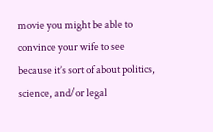movie you might be able to convince your wife to see because it’s sort of about politics, science, and/or legal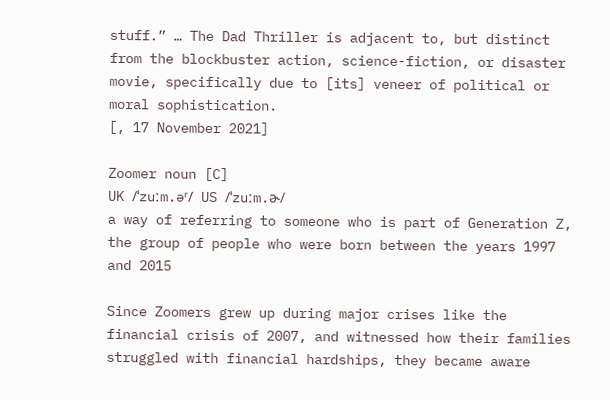stuff.” … The Dad Thriller is adjacent to, but distinct from the blockbuster action, science-fiction, or disaster movie, specifically due to [its] veneer of political or moral sophistication.
[, 17 November 2021]

Zoomer noun [C]
UK /ˈzuːm.əʳ/ US /ˈzuːm.ɚ/
a way of referring to someone who is part of Generation Z, the group of people who were born between the years 1997 and 2015

Since Zoomers grew up during major crises like the financial crisis of 2007, and witnessed how their families struggled with financial hardships, they became aware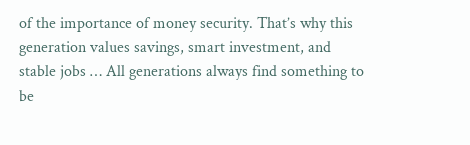of the importance of money security. That’s why this generation values savings, smart investment, and stable jobs … All generations always find something to be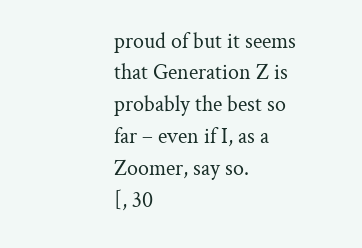proud of but it seems that Generation Z is probably the best so far – even if I, as a Zoomer, say so.
[, 30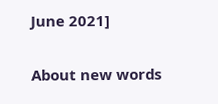June 2021]

About new words